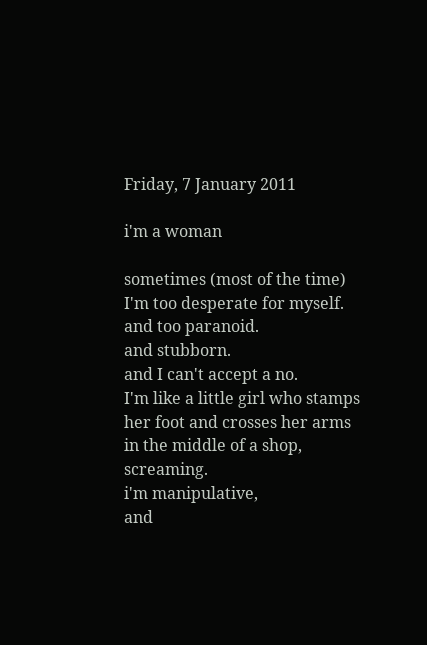Friday, 7 January 2011

i'm a woman

sometimes (most of the time) I'm too desperate for myself.
and too paranoid.
and stubborn.
and I can't accept a no.
I'm like a little girl who stamps her foot and crosses her arms in the middle of a shop, screaming.
i'm manipulative,
and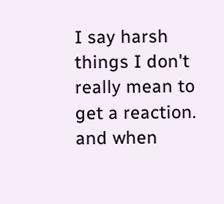I say harsh things I don't really mean to get a reaction.
and when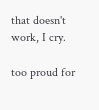that doesn't work, I cry.

too proud for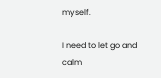myself.

I need to let go and calm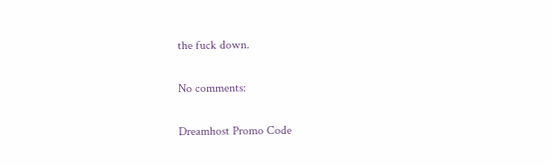the fuck down.

No comments:

Dreamhost Promo Code